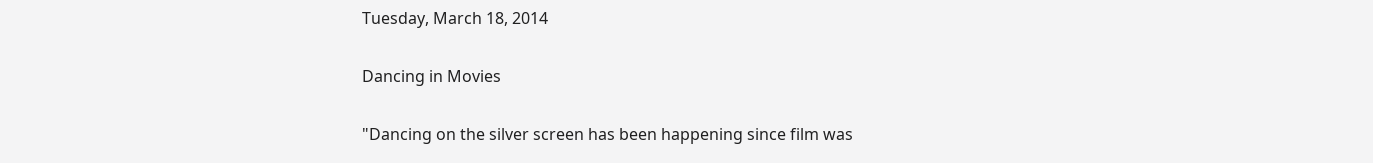Tuesday, March 18, 2014

Dancing in Movies

"Dancing on the silver screen has been happening since film was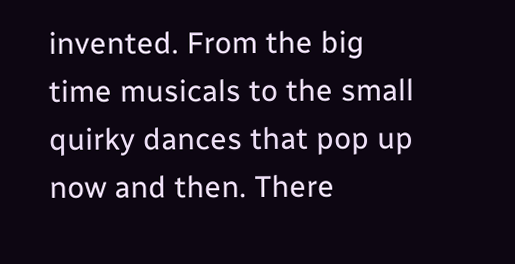invented. From the big time musicals to the small quirky dances that pop up now and then. There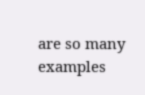are so many examples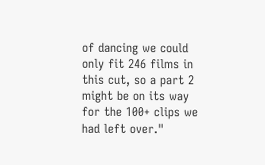of dancing we could only fit 246 films in this cut, so a part 2 might be on its way for the 100+ clips we had left over."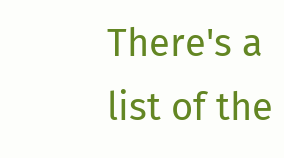There's a list of the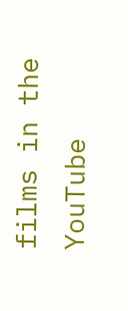films in the YouTube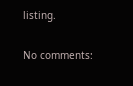listing.

No comments: